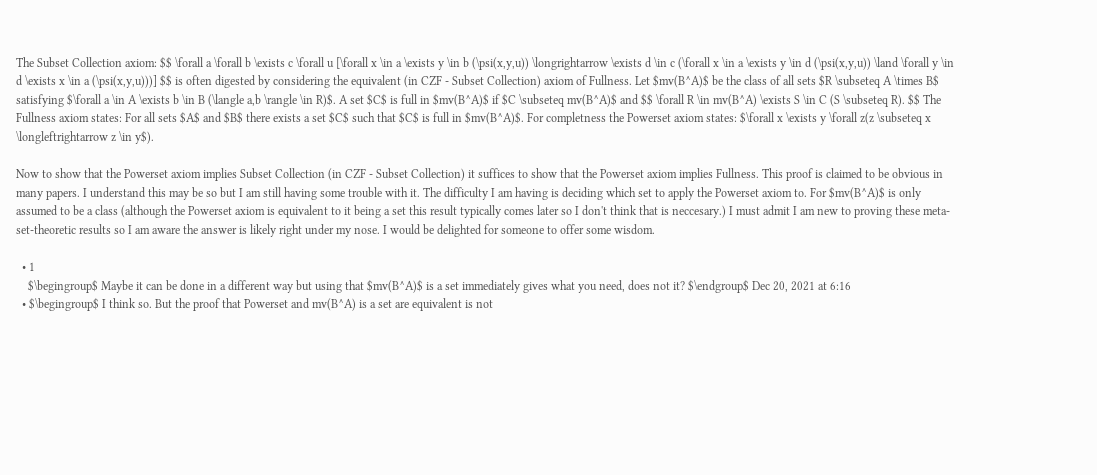The Subset Collection axiom: $$ \forall a \forall b \exists c \forall u [\forall x \in a \exists y \in b (\psi(x,y,u)) \longrightarrow \exists d \in c (\forall x \in a \exists y \in d (\psi(x,y,u)) \land \forall y \in d \exists x \in a (\psi(x,y,u)))] $$ is often digested by considering the equivalent (in CZF - Subset Collection) axiom of Fullness. Let $mv(B^A)$ be the class of all sets $R \subseteq A \times B$ satisfying $\forall a \in A \exists b \in B (\langle a,b \rangle \in R)$. A set $C$ is full in $mv(B^A)$ if $C \subseteq mv(B^A)$ and $$ \forall R \in mv(B^A) \exists S \in C (S \subseteq R). $$ The Fullness axiom states: For all sets $A$ and $B$ there exists a set $C$ such that $C$ is full in $mv(B^A)$. For completness the Powerset axiom states: $\forall x \exists y \forall z(z \subseteq x \longleftrightarrow z \in y$).

Now to show that the Powerset axiom implies Subset Collection (in CZF - Subset Collection) it suffices to show that the Powerset axiom implies Fullness. This proof is claimed to be obvious in many papers. I understand this may be so but I am still having some trouble with it. The difficulty I am having is deciding which set to apply the Powerset axiom to. For $mv(B^A)$ is only assumed to be a class (although the Powerset axiom is equivalent to it being a set this result typically comes later so I don't think that is neccesary.) I must admit I am new to proving these meta-set-theoretic results so I am aware the answer is likely right under my nose. I would be delighted for someone to offer some wisdom.

  • 1
    $\begingroup$ Maybe it can be done in a different way but using that $mv(B^A)$ is a set immediately gives what you need, does not it? $\endgroup$ Dec 20, 2021 at 6:16
  • $\begingroup$ I think so. But the proof that Powerset and mv(B^A) is a set are equivalent is not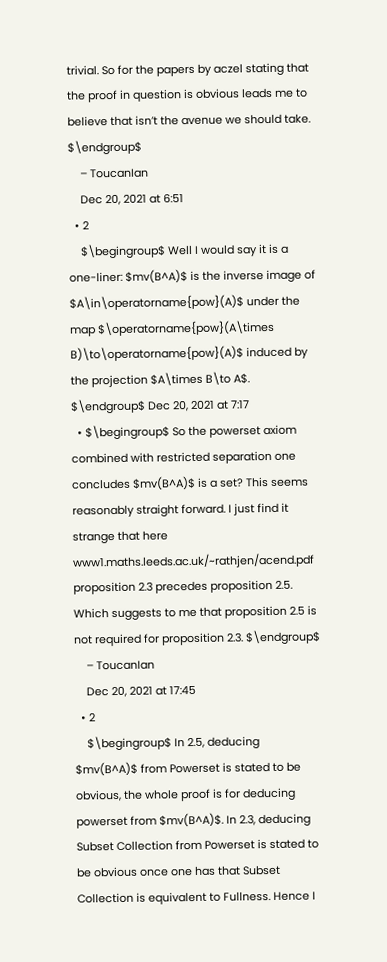trivial. So for the papers by aczel stating that the proof in question is obvious leads me to believe that isn’t the avenue we should take. $\endgroup$
    – ToucanIan
    Dec 20, 2021 at 6:51
  • 2
    $\begingroup$ Well I would say it is a one-liner: $mv(B^A)$ is the inverse image of $A\in\operatorname{pow}(A)$ under the map $\operatorname{pow}(A\times B)\to\operatorname{pow}(A)$ induced by the projection $A\times B\to A$. $\endgroup$ Dec 20, 2021 at 7:17
  • $\begingroup$ So the powerset axiom combined with restricted separation one concludes $mv(B^A)$ is a set? This seems reasonably straight forward. I just find it strange that here www1.maths.leeds.ac.uk/~rathjen/acend.pdf proposition 2.3 precedes proposition 2.5. Which suggests to me that proposition 2.5 is not required for proposition 2.3. $\endgroup$
    – ToucanIan
    Dec 20, 2021 at 17:45
  • 2
    $\begingroup$ In 2.5, deducing $mv(B^A)$ from Powerset is stated to be obvious, the whole proof is for deducing powerset from $mv(B^A)$. In 2.3, deducing Subset Collection from Powerset is stated to be obvious once one has that Subset Collection is equivalent to Fullness. Hence I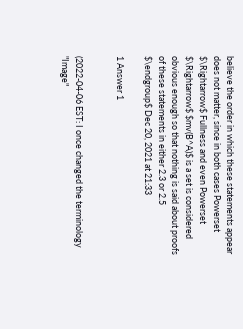believe the order in which these statements appear does not matter, since in both cases Powerset $\Rightarrow$ Fullness and even Powerset $\Rightarrow$ $mv(B^A)$ is a set is considered obvious enough so that nothing is said about proofs of these statements in either 2.3 or 2.5 $\endgroup$ Dec 20, 2021 at 21:33

1 Answer 1


(2022-04-06 EST: I once changed the terminology "Image"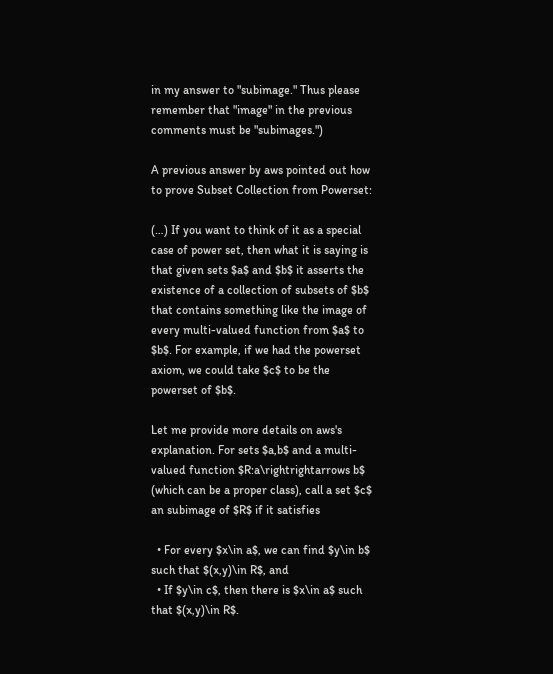in my answer to "subimage." Thus please remember that "image" in the previous comments must be "subimages.")

A previous answer by aws pointed out how to prove Subset Collection from Powerset:

(…) If you want to think of it as a special case of power set, then what it is saying is that given sets $a$ and $b$ it asserts the existence of a collection of subsets of $b$ that contains something like the image of every multi-valued function from $a$ to $b$. For example, if we had the powerset axiom, we could take $c$ to be the powerset of $b$.

Let me provide more details on aws's explanation. For sets $a,b$ and a multi-valued function $R:a\rightrightarrows b$ (which can be a proper class), call a set $c$ an subimage of $R$ if it satisfies

  • For every $x\in a$, we can find $y\in b$ such that $(x,y)\in R$, and
  • If $y\in c$, then there is $x\in a$ such that $(x,y)\in R$.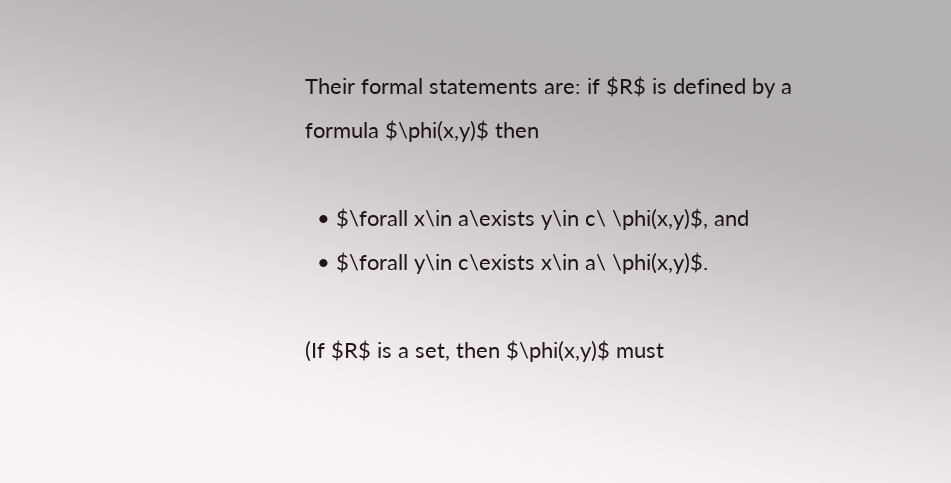Their formal statements are: if $R$ is defined by a formula $\phi(x,y)$ then

  • $\forall x\in a\exists y\in c\ \phi(x,y)$, and
  • $\forall y\in c\exists x\in a\ \phi(x,y)$.

(If $R$ is a set, then $\phi(x,y)$ must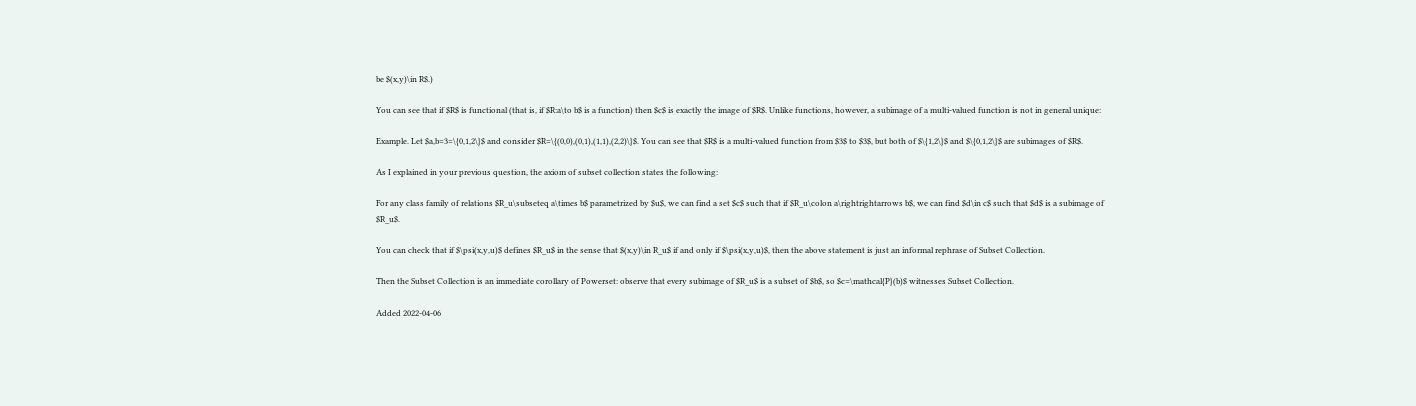be $(x,y)\in R$.)

You can see that if $R$ is functional (that is, if $R:a\to b$ is a function) then $c$ is exactly the image of $R$. Unlike functions, however, a subimage of a multi-valued function is not in general unique:

Example. Let $a,b=3=\{0,1,2\}$ and consider $R=\{(0,0),(0,1),(1,1),(2,2)\}$. You can see that $R$ is a multi-valued function from $3$ to $3$, but both of $\{1,2\}$ and $\{0,1,2\}$ are subimages of $R$.

As I explained in your previous question, the axiom of subset collection states the following:

For any class family of relations $R_u\subseteq a\times b$ parametrized by $u$, we can find a set $c$ such that if $R_u\colon a\rightrightarrows b$, we can find $d\in c$ such that $d$ is a subimage of $R_u$.

You can check that if $\psi(x,y,u)$ defines $R_u$ in the sense that $(x,y)\in R_u$ if and only if $\psi(x,y,u)$, then the above statement is just an informal rephrase of Subset Collection.

Then the Subset Collection is an immediate corollary of Powerset: observe that every subimage of $R_u$ is a subset of $b$, so $c=\mathcal{P}(b)$ witnesses Subset Collection.

Added 2022-04-06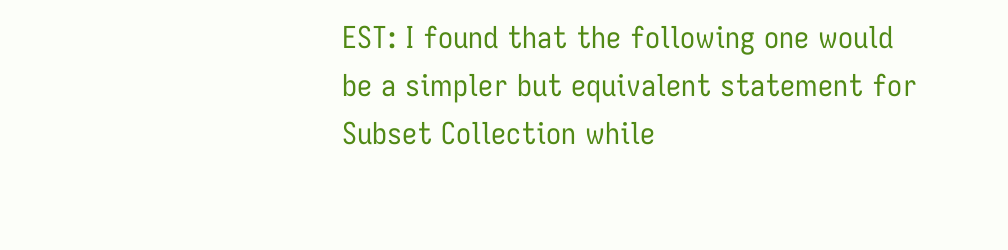EST: I found that the following one would be a simpler but equivalent statement for Subset Collection while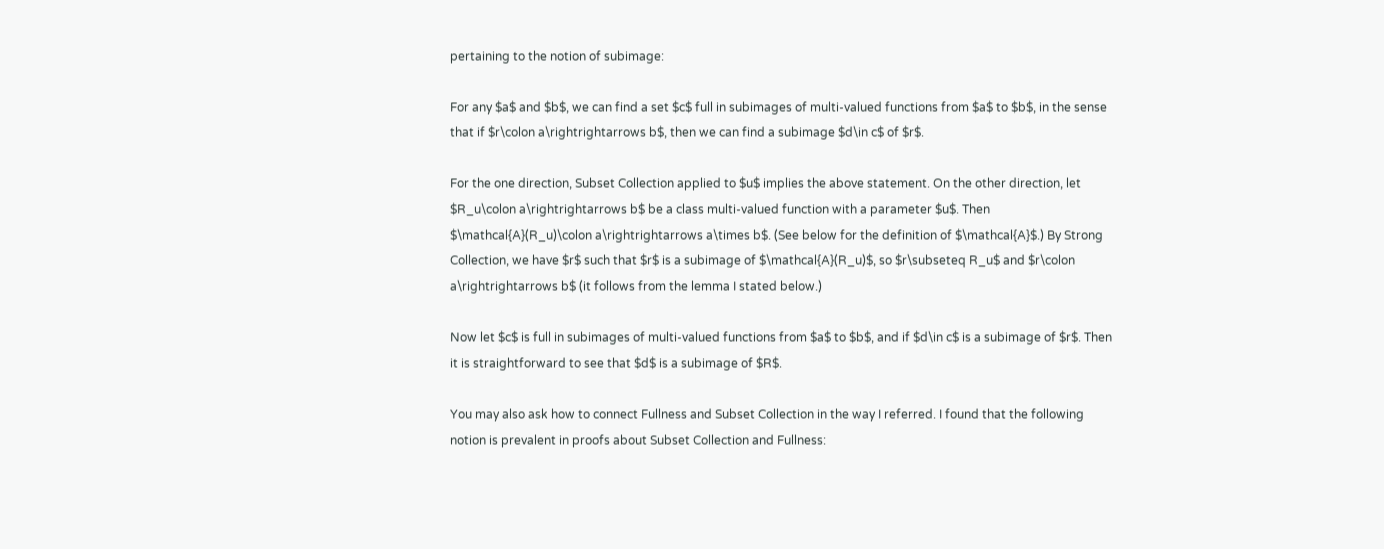pertaining to the notion of subimage:

For any $a$ and $b$, we can find a set $c$ full in subimages of multi-valued functions from $a$ to $b$, in the sense that if $r\colon a\rightrightarrows b$, then we can find a subimage $d\in c$ of $r$.

For the one direction, Subset Collection applied to $u$ implies the above statement. On the other direction, let $R_u\colon a\rightrightarrows b$ be a class multi-valued function with a parameter $u$. Then $\mathcal{A}(R_u)\colon a\rightrightarrows a\times b$. (See below for the definition of $\mathcal{A}$.) By Strong Collection, we have $r$ such that $r$ is a subimage of $\mathcal{A}(R_u)$, so $r\subseteq R_u$ and $r\colon a\rightrightarrows b$ (it follows from the lemma I stated below.)

Now let $c$ is full in subimages of multi-valued functions from $a$ to $b$, and if $d\in c$ is a subimage of $r$. Then it is straightforward to see that $d$ is a subimage of $R$.

You may also ask how to connect Fullness and Subset Collection in the way I referred. I found that the following notion is prevalent in proofs about Subset Collection and Fullness: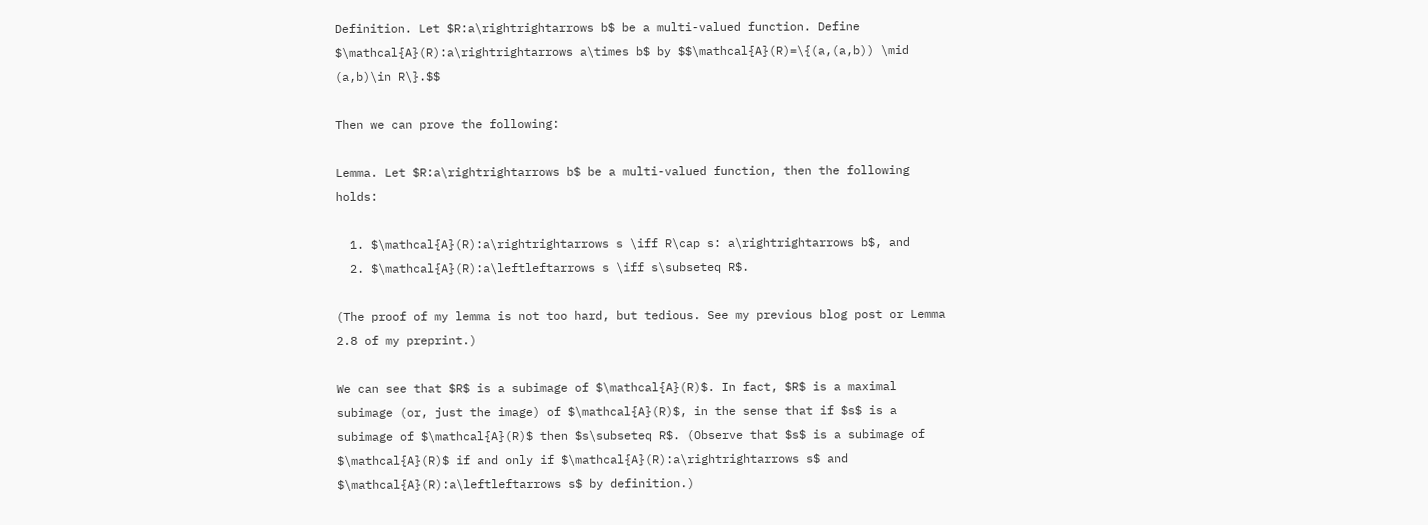Definition. Let $R:a\rightrightarrows b$ be a multi-valued function. Define $\mathcal{A}(R):a\rightrightarrows a\times b$ by $$\mathcal{A}(R)=\{(a,(a,b)) \mid (a,b)\in R\}.$$

Then we can prove the following:

Lemma. Let $R:a\rightrightarrows b$ be a multi-valued function, then the following holds:

  1. $\mathcal{A}(R):a\rightrightarrows s \iff R\cap s: a\rightrightarrows b$, and
  2. $\mathcal{A}(R):a\leftleftarrows s \iff s\subseteq R$.

(The proof of my lemma is not too hard, but tedious. See my previous blog post or Lemma 2.8 of my preprint.)

We can see that $R$ is a subimage of $\mathcal{A}(R)$. In fact, $R$ is a maximal subimage (or, just the image) of $\mathcal{A}(R)$, in the sense that if $s$ is a subimage of $\mathcal{A}(R)$ then $s\subseteq R$. (Observe that $s$ is a subimage of $\mathcal{A}(R)$ if and only if $\mathcal{A}(R):a\rightrightarrows s$ and $\mathcal{A}(R):a\leftleftarrows s$ by definition.)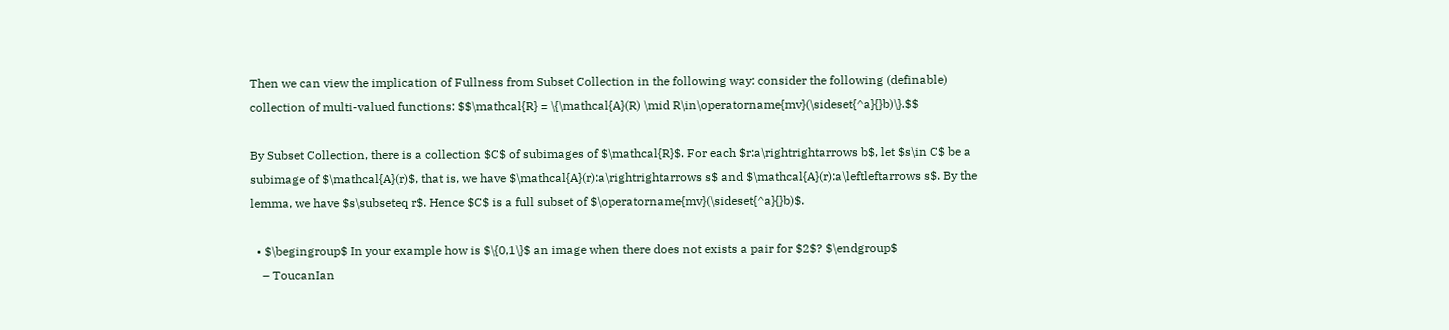Then we can view the implication of Fullness from Subset Collection in the following way: consider the following (definable) collection of multi-valued functions: $$\mathcal{R} = \{\mathcal{A}(R) \mid R\in\operatorname{mv}(\sideset{^a}{}b)\}.$$

By Subset Collection, there is a collection $C$ of subimages of $\mathcal{R}$. For each $r:a\rightrightarrows b$, let $s\in C$ be a subimage of $\mathcal{A}(r)$, that is, we have $\mathcal{A}(r):a\rightrightarrows s$ and $\mathcal{A}(r):a\leftleftarrows s$. By the lemma, we have $s\subseteq r$. Hence $C$ is a full subset of $\operatorname{mv}(\sideset{^a}{}b)$.

  • $\begingroup$ In your example how is $\{0,1\}$ an image when there does not exists a pair for $2$? $\endgroup$
    – ToucanIan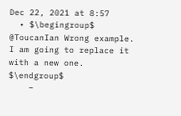Dec 22, 2021 at 8:57
  • $\begingroup$ @ToucanIan Wrong example. I am going to replace it with a new one. $\endgroup$
    –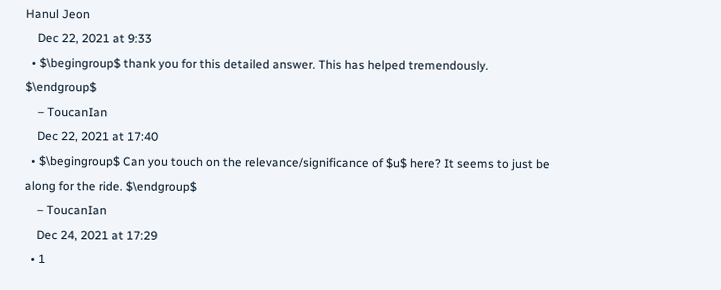Hanul Jeon
    Dec 22, 2021 at 9:33
  • $\begingroup$ thank you for this detailed answer. This has helped tremendously. $\endgroup$
    – ToucanIan
    Dec 22, 2021 at 17:40
  • $\begingroup$ Can you touch on the relevance/significance of $u$ here? It seems to just be along for the ride. $\endgroup$
    – ToucanIan
    Dec 24, 2021 at 17:29
  • 1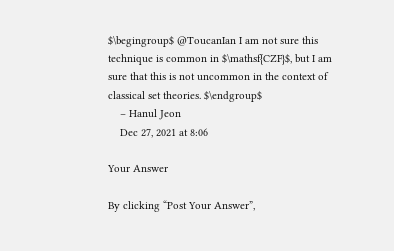$\begingroup$ @ToucanIan I am not sure this technique is common in $\mathsf{CZF}$, but I am sure that this is not uncommon in the context of classical set theories. $\endgroup$
    – Hanul Jeon
    Dec 27, 2021 at 8:06

Your Answer

By clicking “Post Your Answer”,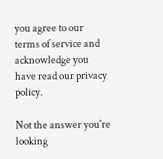you agree to our terms of service and acknowledge you have read our privacy policy.

Not the answer you're looking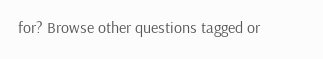for? Browse other questions tagged or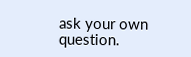ask your own question.